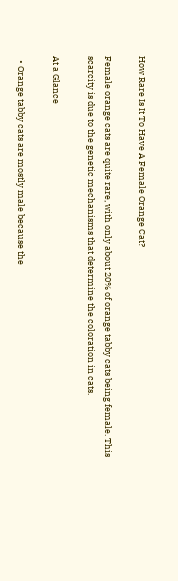How Rare Is It To Have A Female Orange Cat?

Female orange cats are quite rare, with only about 20% of orange tabby cats being female. This scarcity is due to the genetic mechanisms that determine the coloration in cats.

At a Glance

  • Orange tabby cats are mostly male because the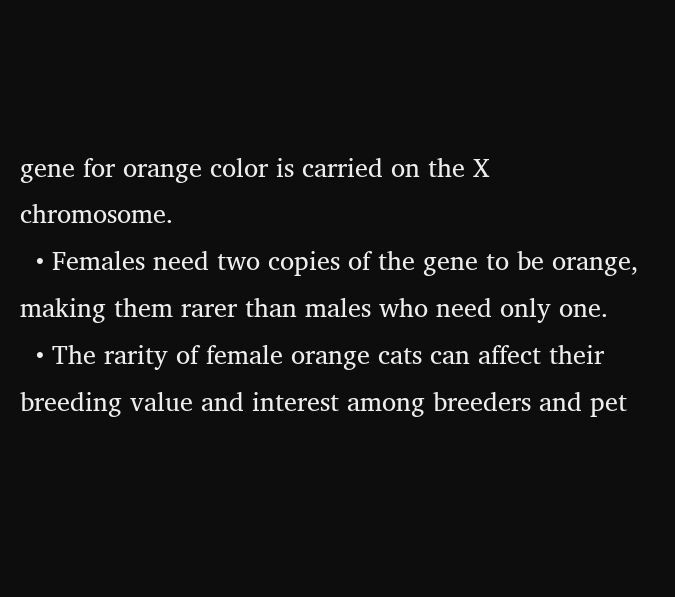gene for orange color is carried on the X chromosome.
  • Females need two copies of the gene to be orange, making them rarer than males who need only one.
  • The rarity of female orange cats can affect their breeding value and interest among breeders and pet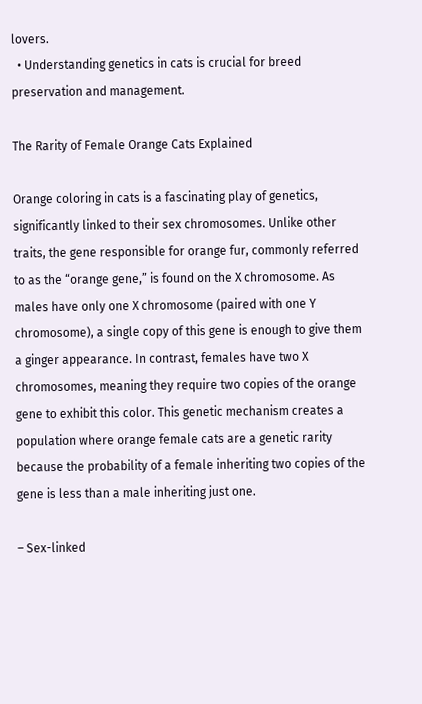lovers.
  • Understanding genetics in cats is crucial for breed preservation and management.

The Rarity of Female Orange Cats Explained

Orange coloring in cats is a fascinating play of genetics, significantly linked to their sex chromosomes. Unlike other traits, the gene responsible for orange fur, commonly referred to as the “orange gene,” is found on the X chromosome. As males have only one X chromosome (paired with one Y chromosome), a single copy of this gene is enough to give them a ginger appearance. In contrast, females have two X chromosomes, meaning they require two copies of the orange gene to exhibit this color. This genetic mechanism creates a population where orange female cats are a genetic rarity because the probability of a female inheriting two copies of the gene is less than a male inheriting just one.

– Sex-linked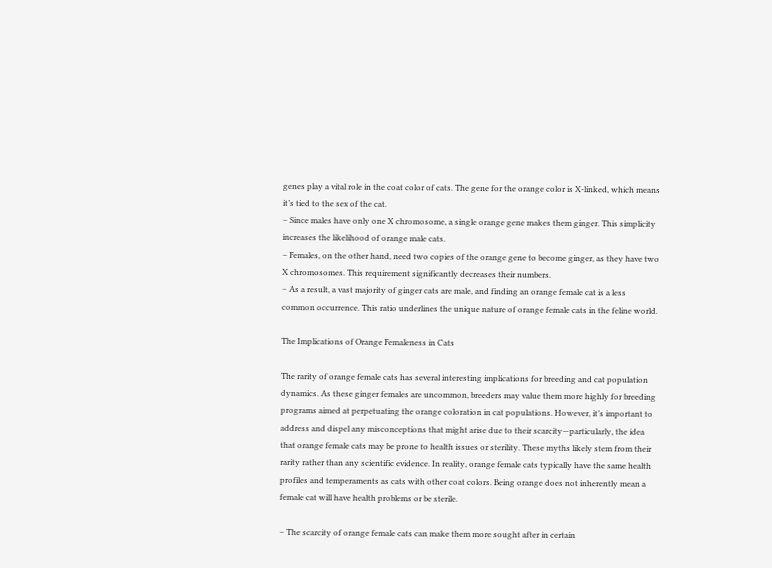genes play a vital role in the coat color of cats. The gene for the orange color is X-linked, which means it’s tied to the sex of the cat.
– Since males have only one X chromosome, a single orange gene makes them ginger. This simplicity increases the likelihood of orange male cats.
– Females, on the other hand, need two copies of the orange gene to become ginger, as they have two X chromosomes. This requirement significantly decreases their numbers.
– As a result, a vast majority of ginger cats are male, and finding an orange female cat is a less common occurrence. This ratio underlines the unique nature of orange female cats in the feline world.

The Implications of Orange Femaleness in Cats

The rarity of orange female cats has several interesting implications for breeding and cat population dynamics. As these ginger females are uncommon, breeders may value them more highly for breeding programs aimed at perpetuating the orange coloration in cat populations. However, it’s important to address and dispel any misconceptions that might arise due to their scarcity—particularly, the idea that orange female cats may be prone to health issues or sterility. These myths likely stem from their rarity rather than any scientific evidence. In reality, orange female cats typically have the same health profiles and temperaments as cats with other coat colors. Being orange does not inherently mean a female cat will have health problems or be sterile.

– The scarcity of orange female cats can make them more sought after in certain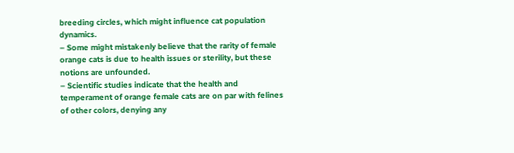breeding circles, which might influence cat population dynamics.
– Some might mistakenly believe that the rarity of female orange cats is due to health issues or sterility, but these notions are unfounded.
– Scientific studies indicate that the health and temperament of orange female cats are on par with felines of other colors, denying any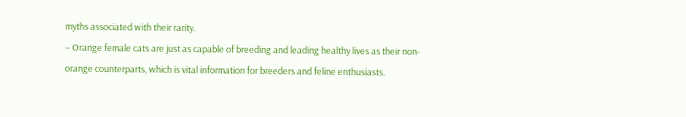myths associated with their rarity.
– Orange female cats are just as capable of breeding and leading healthy lives as their non-orange counterparts, which is vital information for breeders and feline enthusiasts.